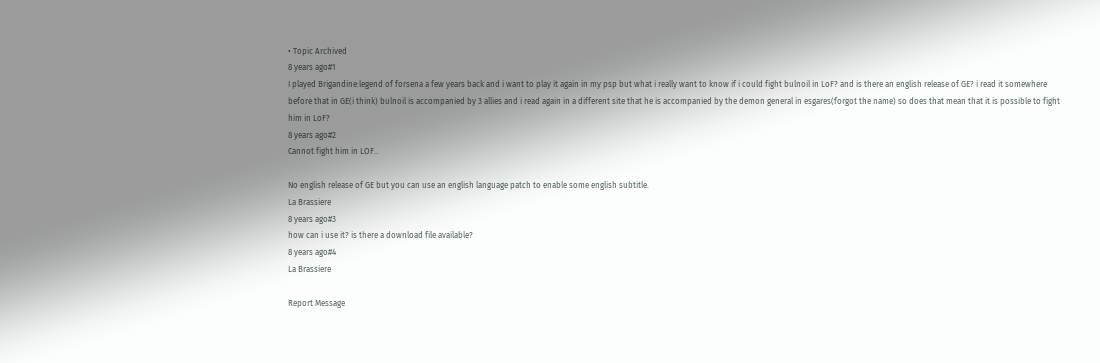• Topic Archived
8 years ago#1
I played Brigandine:legend of forsena a few years back and i want to play it again in my psp but what i really want to know if i could fight bulnoil in LoF? and is there an english release of GE? i read it somewhere before that in GE(i think) bulnoil is accompanied by 3 allies and i read again in a different site that he is accompanied by the demon general in esgares(forgot the name) so does that mean that it is possible to fight him in LoF?
8 years ago#2
Cannot fight him in LOF..

No english release of GE but you can use an english language patch to enable some english subtitle.
La Brassiere
8 years ago#3
how can i use it? is there a download file available?
8 years ago#4
La Brassiere

Report Message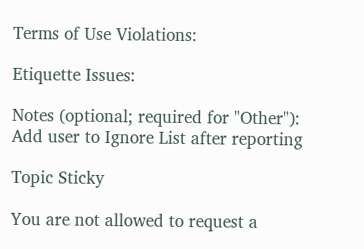Terms of Use Violations:

Etiquette Issues:

Notes (optional; required for "Other"):
Add user to Ignore List after reporting

Topic Sticky

You are not allowed to request a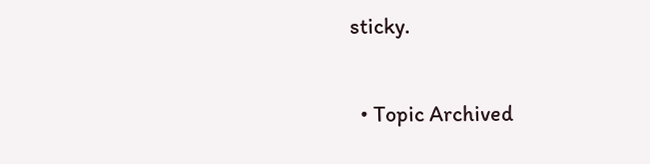sticky.

  • Topic Archived